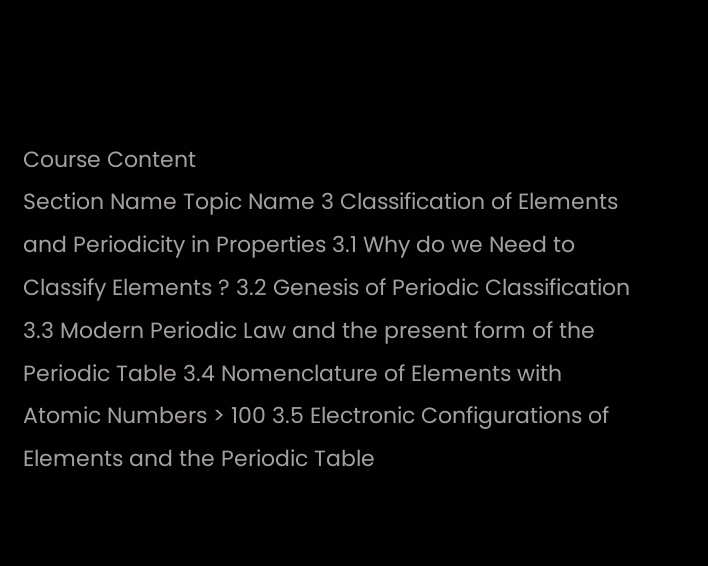Course Content
Section Name Topic Name 3 Classification of Elements and Periodicity in Properties 3.1 Why do we Need to Classify Elements ? 3.2 Genesis of Periodic Classification 3.3 Modern Periodic Law and the present form of the Periodic Table 3.4 Nomenclature of Elements with Atomic Numbers > 100 3.5 Electronic Configurations of Elements and the Periodic Table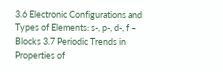3.6 Electronic Configurations and Types of Elements: s-, p-, d-, f – Blocks 3.7 Periodic Trends in Properties of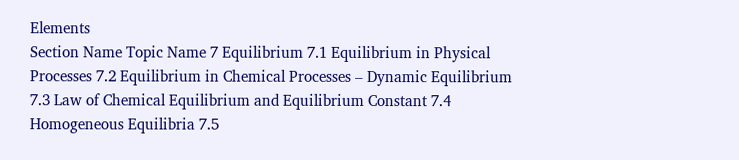Elements
Section Name Topic Name 7 Equilibrium 7.1 Equilibrium in Physical Processes 7.2 Equilibrium in Chemical Processes – Dynamic Equilibrium 7.3 Law of Chemical Equilibrium and Equilibrium Constant 7.4 Homogeneous Equilibria 7.5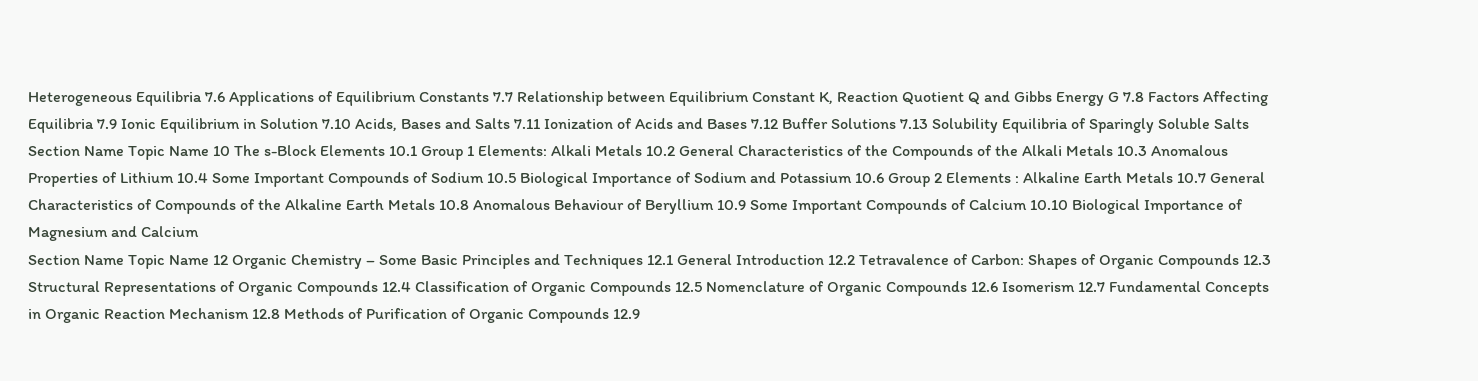Heterogeneous Equilibria 7.6 Applications of Equilibrium Constants 7.7 Relationship between Equilibrium Constant K, Reaction Quotient Q and Gibbs Energy G 7.8 Factors Affecting Equilibria 7.9 Ionic Equilibrium in Solution 7.10 Acids, Bases and Salts 7.11 Ionization of Acids and Bases 7.12 Buffer Solutions 7.13 Solubility Equilibria of Sparingly Soluble Salts
Section Name Topic Name 10 The s-Block Elements 10.1 Group 1 Elements: Alkali Metals 10.2 General Characteristics of the Compounds of the Alkali Metals 10.3 Anomalous Properties of Lithium 10.4 Some Important Compounds of Sodium 10.5 Biological Importance of Sodium and Potassium 10.6 Group 2 Elements : Alkaline Earth Metals 10.7 General Characteristics of Compounds of the Alkaline Earth Metals 10.8 Anomalous Behaviour of Beryllium 10.9 Some Important Compounds of Calcium 10.10 Biological Importance of Magnesium and Calcium
Section Name Topic Name 12 Organic Chemistry – Some Basic Principles and Techniques 12.1 General Introduction 12.2 Tetravalence of Carbon: Shapes of Organic Compounds 12.3 Structural Representations of Organic Compounds 12.4 Classification of Organic Compounds 12.5 Nomenclature of Organic Compounds 12.6 Isomerism 12.7 Fundamental Concepts in Organic Reaction Mechanism 12.8 Methods of Purification of Organic Compounds 12.9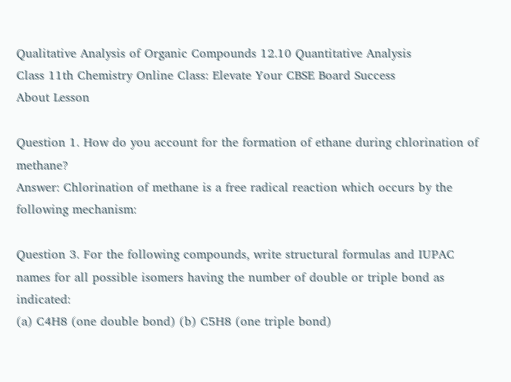Qualitative Analysis of Organic Compounds 12.10 Quantitative Analysis
Class 11th Chemistry Online Class: Elevate Your CBSE Board Success
About Lesson

Question 1. How do you account for the formation of ethane during chlorination of methane?
Answer: Chlorination of methane is a free radical reaction which occurs by the following mechanism:

Question 3. For the following compounds, write structural formulas and IUPAC names for all possible isomers having the number of double or triple bond as indicated:
(a) C4H8 (one double bond) (b) C5H8 (one triple bond)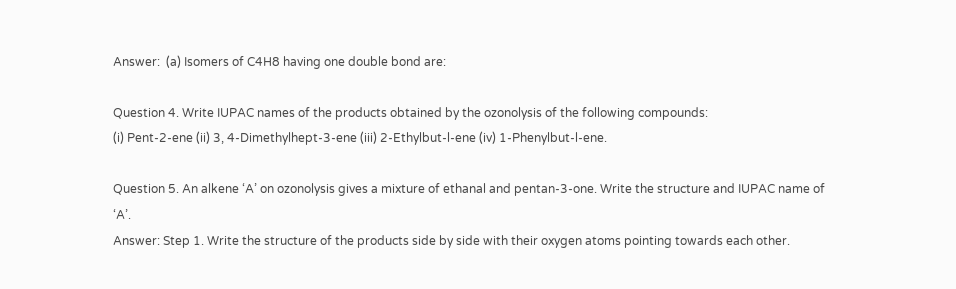Answer:  (a) Isomers of C4H8 having one double bond are:

Question 4. Write IUPAC names of the products obtained by the ozonolysis of the following compounds:
(i) Pent-2-ene (ii) 3, 4-Dimethylhept-3-ene (iii) 2-Ethylbut-l-ene (iv) 1-Phenylbut-l-ene.

Question 5. An alkene ‘A’ on ozonolysis gives a mixture of ethanal and pentan-3-one. Write the structure and IUPAC name of ‘A’.
Answer: Step 1. Write the structure of the products side by side with their oxygen atoms pointing towards each other.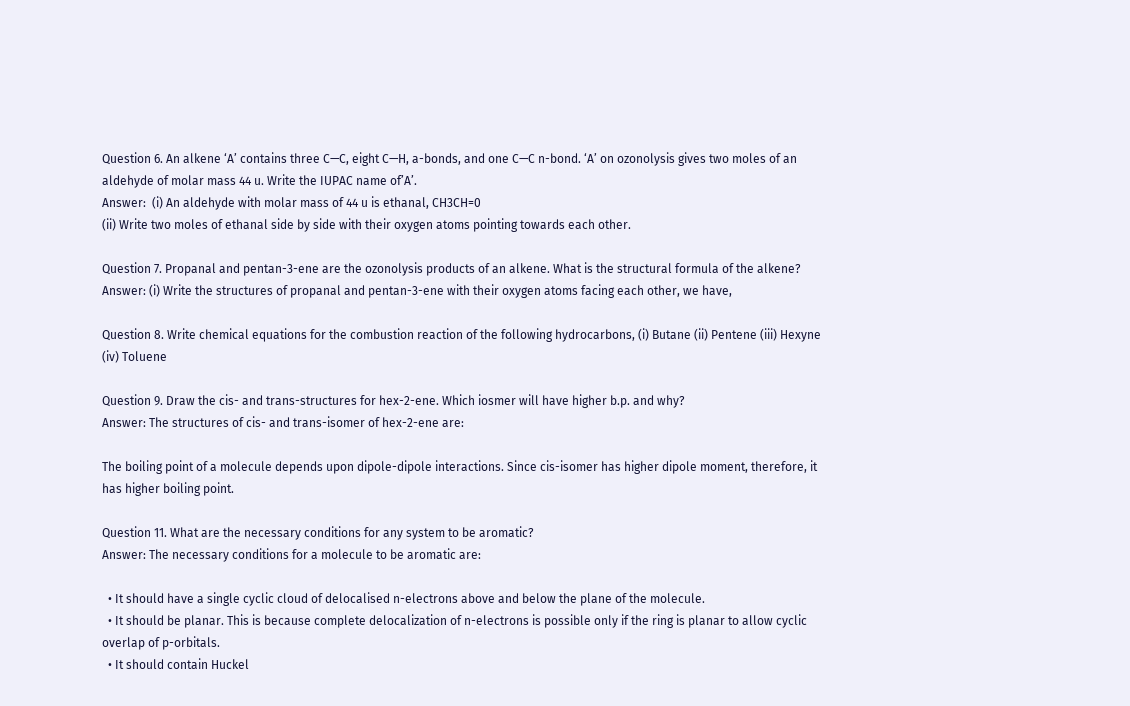Question 6. An alkene ‘A’ contains three C—C, eight C—H, a-bonds, and one C—C n-bond. ‘A’ on ozonolysis gives two moles of an aldehyde of molar mass 44 u. Write the IUPAC name of’A’.
Answer:  (i) An aldehyde with molar mass of 44 u is ethanal, CH3CH=0
(ii) Write two moles of ethanal side by side with their oxygen atoms pointing towards each other.

Question 7. Propanal and pentan-3-ene are the ozonolysis products of an alkene. What is the structural formula of the alkene?
Answer: (i) Write the structures of propanal and pentan-3-ene with their oxygen atoms facing each other, we have,

Question 8. Write chemical equations for the combustion reaction of the following hydrocarbons, (i) Butane (ii) Pentene (iii) Hexyne (iv) Toluene

Question 9. Draw the cis- and trans-structures for hex-2-ene. Which iosmer will have higher b.p. and why?
Answer: The structures of cis- and trans-isomer of hex-2-ene are:

The boiling point of a molecule depends upon dipole-dipole interactions. Since cis-isomer has higher dipole moment, therefore, it has higher boiling point.

Question 11. What are the necessary conditions for any system to be aromatic?
Answer: The necessary conditions for a molecule to be aromatic are:

  • It should have a single cyclic cloud of delocalised n-electrons above and below the plane of the molecule.
  • It should be planar. This is because complete delocalization of n-electrons is possible only if the ring is planar to allow cyclic overlap of p-orbitals.
  • It should contain Huckel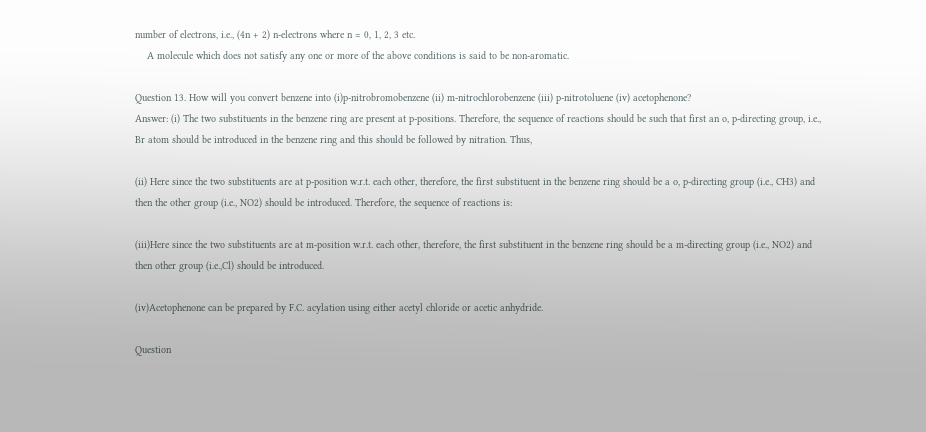number of electrons, i.e., (4n + 2) n-electrons where n = 0, 1, 2, 3 etc.
    A molecule which does not satisfy any one or more of the above conditions is said to be non-aromatic.

Question 13. How will you convert benzene into (i)p-nitrobromobenzene (ii) m-nitrochlorobenzene (iii) p-nitrotoluene (iv) acetophenone?
Answer: (i) The two substituents in the benzene ring are present at p-positions. Therefore, the sequence of reactions should be such that first an o, p-directing group, i.e., Br atom should be introduced in the benzene ring and this should be followed by nitration. Thus,

(ii) Here since the two substituents are at p-position w.r.t. each other, therefore, the first substituent in the benzene ring should be a o, p-directing group (i.e., CH3) and then the other group (i.e., NO2) should be introduced. Therefore, the sequence of reactions is:

(iii)Here since the two substituents are at m-position w.r.t. each other, therefore, the first substituent in the benzene ring should be a m-directing group (i.e., NO2) and then other group (i.e.,Cl) should be introduced.

(iv)Acetophenone can be prepared by F.C. acylation using either acetyl chloride or acetic anhydride.

Question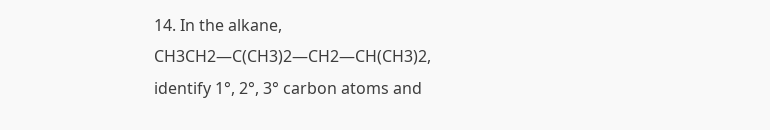14. In the alkane, CH3CH2—C(CH3)2—CH2—CH(CH3)2, identify 1°, 2°, 3° carbon atoms and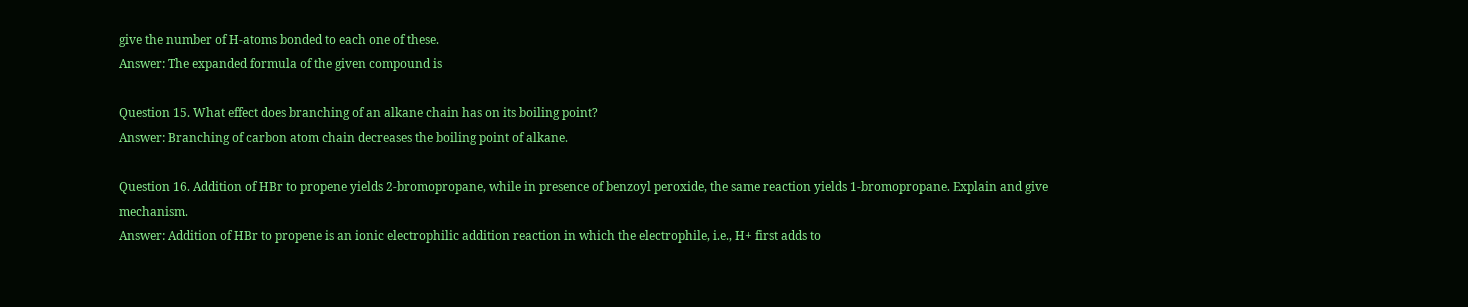give the number of H-atoms bonded to each one of these.
Answer: The expanded formula of the given compound is

Question 15. What effect does branching of an alkane chain has on its boiling point?
Answer: Branching of carbon atom chain decreases the boiling point of alkane.

Question 16. Addition of HBr to propene yields 2-bromopropane, while in presence of benzoyl peroxide, the same reaction yields 1-bromopropane. Explain and give mechanism.
Answer: Addition of HBr to propene is an ionic electrophilic addition reaction in which the electrophile, i.e., H+ first adds to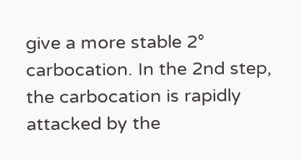give a more stable 2° carbocation. In the 2nd step, the carbocation is rapidly attacked by the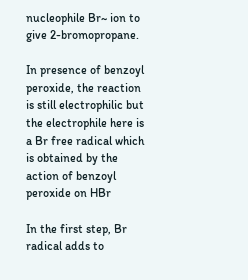nucleophile Br~ ion to give 2-bromopropane.

In presence of benzoyl peroxide, the reaction is still electrophilic but the electrophile here is a Br free radical which is obtained by the action of benzoyl peroxide on HBr

In the first step, Br radical adds to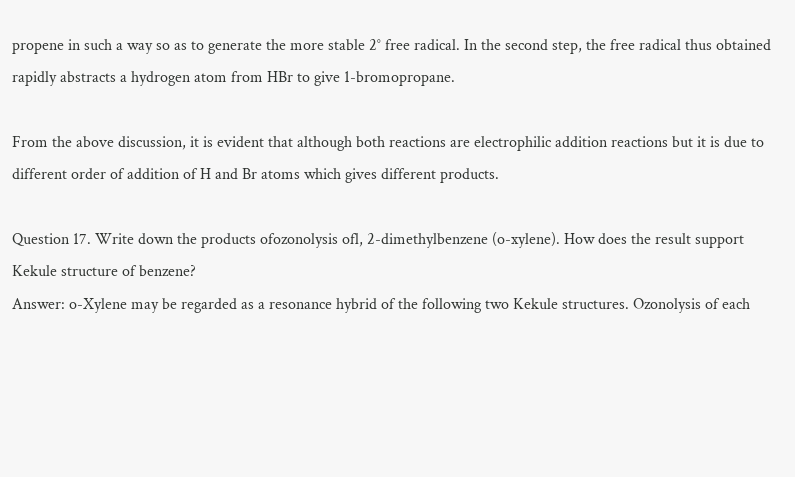propene in such a way so as to generate the more stable 2° free radical. In the second step, the free radical thus obtained rapidly abstracts a hydrogen atom from HBr to give 1-bromopropane.

From the above discussion, it is evident that although both reactions are electrophilic addition reactions but it is due to different order of addition of H and Br atoms which gives different products.

Question 17. Write down the products ofozonolysis ofl, 2-dimethylbenzene (o-xylene). How does the result support Kekule structure of benzene?
Answer: o-Xylene may be regarded as a resonance hybrid of the following two Kekule structures. Ozonolysis of each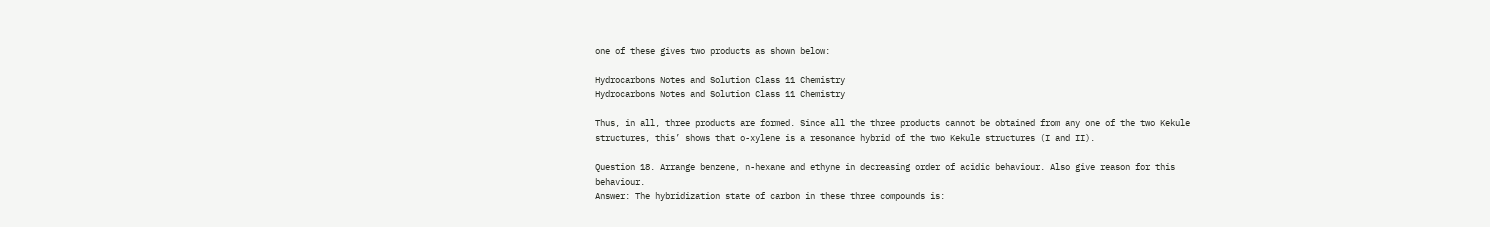one of these gives two products as shown below:

Hydrocarbons Notes and Solution Class 11 Chemistry
Hydrocarbons Notes and Solution Class 11 Chemistry

Thus, in all, three products are formed. Since all the three products cannot be obtained from any one of the two Kekule structures, this’ shows that o-xylene is a resonance hybrid of the two Kekule structures (I and II).

Question 18. Arrange benzene, n-hexane and ethyne in decreasing order of acidic behaviour. Also give reason for this behaviour.
Answer: The hybridization state of carbon in these three compounds is: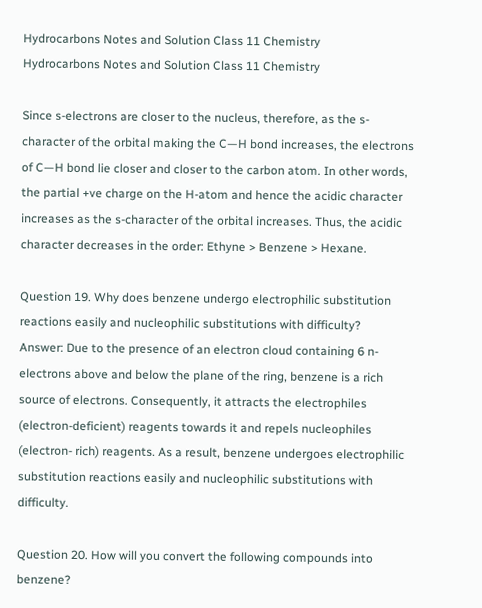Hydrocarbons Notes and Solution Class 11 Chemistry
Hydrocarbons Notes and Solution Class 11 Chemistry

Since s-electrons are closer to the nucleus, therefore, as the s-character of the orbital making the C—H bond increases, the electrons of C—H bond lie closer and closer to the carbon atom. In other words, the partial +ve charge on the H-atom and hence the acidic character increases as the s-character of the orbital increases. Thus, the acidic character decreases in the order: Ethyne > Benzene > Hexane.

Question 19. Why does benzene undergo electrophilic substitution reactions easily and nucleophilic substitutions with difficulty?
Answer: Due to the presence of an electron cloud containing 6 n-electrons above and below the plane of the ring, benzene is a rich source of electrons. Consequently, it attracts the electrophiles (electron-deficient) reagents towards it and repels nucleophiles (electron- rich) reagents. As a result, benzene undergoes electrophilic substitution reactions easily and nucleophilic substitutions with difficulty.

Question 20. How will you convert the following compounds into benzene?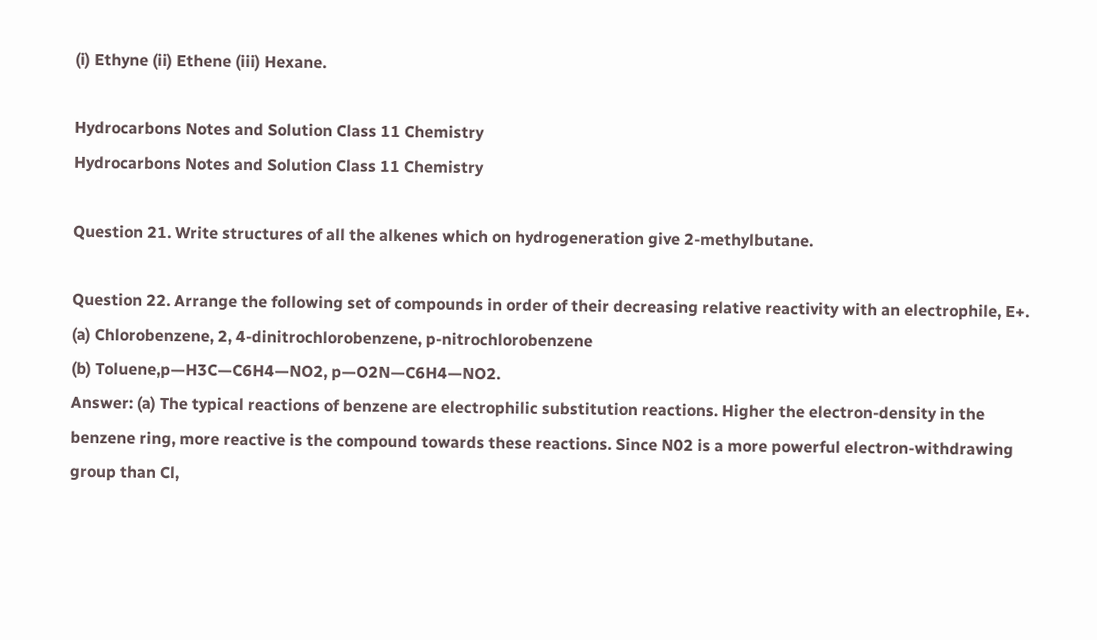(i) Ethyne (ii) Ethene (iii) Hexane.

Hydrocarbons Notes and Solution Class 11 Chemistry
Hydrocarbons Notes and Solution Class 11 Chemistry

Question 21. Write structures of all the alkenes which on hydrogeneration give 2-methylbutane.

Question 22. Arrange the following set of compounds in order of their decreasing relative reactivity with an electrophile, E+.
(a) Chlorobenzene, 2, 4-dinitrochlorobenzene, p-nitrochlorobenzene
(b) Toluene,p—H3C—C6H4—NO2, p—O2N—C6H4—NO2.
Answer: (a) The typical reactions of benzene are electrophilic substitution reactions. Higher the electron-density in the benzene ring, more reactive is the compound towards these reactions. Since N02 is a more powerful electron-withdrawing group than Cl,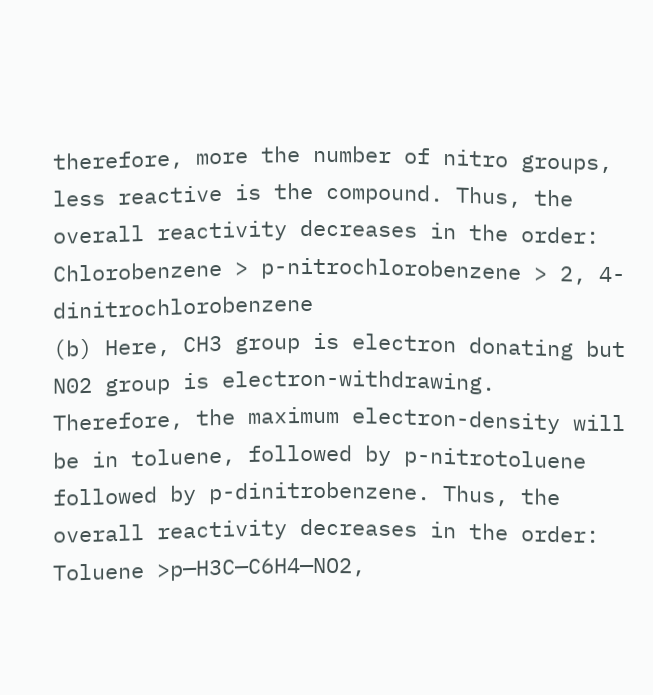therefore, more the number of nitro groups, less reactive is the compound. Thus, the overall reactivity decreases in the order:
Chlorobenzene > p-nitrochlorobenzene > 2, 4-dinitrochlorobenzene
(b) Here, CH3 group is electron donating but N02 group is electron-withdrawing. Therefore, the maximum electron-density will be in toluene, followed by p-nitrotoluene followed by p-dinitrobenzene. Thus, the overall reactivity decreases in the order:
Toluene >p—H3C—C6H4—NO2,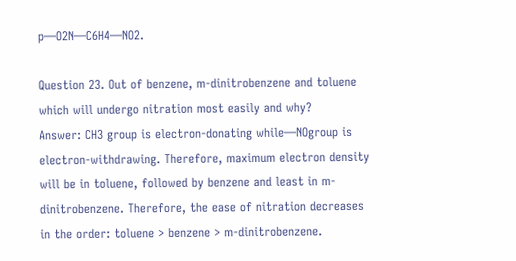p—O2N—C6H4—NO2.

Question 23. Out of benzene, m-dinitrobenzene and toluene which will undergo nitration most easily and why?
Answer: CH3 group is electron-donating while—NOgroup is electron-withdrawing. Therefore, maximum electron density will be in toluene, followed by benzene and least in m-dinitrobenzene. Therefore, the ease of nitration decreases in the order: toluene > benzene > m-dinitrobenzene.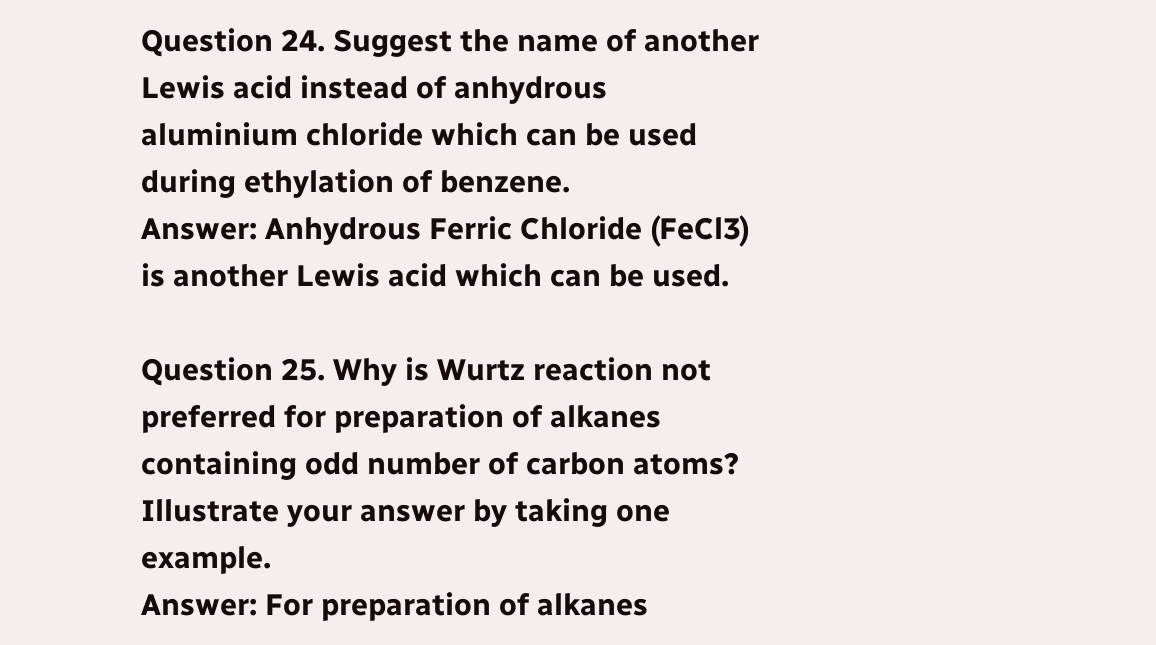Question 24. Suggest the name of another Lewis acid instead of anhydrous aluminium chloride which can be used during ethylation of benzene.
Answer: Anhydrous Ferric Chloride (FeCl3) is another Lewis acid which can be used.

Question 25. Why is Wurtz reaction not preferred for preparation of alkanes containing odd number of carbon atoms? Illustrate your answer by taking one example.
Answer: For preparation of alkanes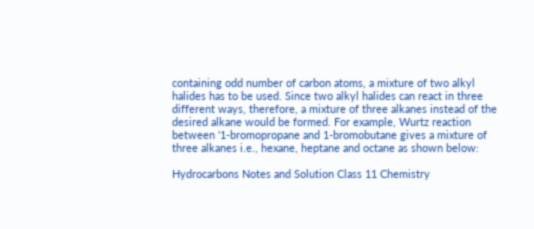containing odd number of carbon atoms, a mixture of two alkyl halides has to be used. Since two alkyl halides can react in three different ways, therefore, a mixture of three alkanes instead of the desired alkane would be formed. For example, Wurtz reaction between ‘1-bromopropane and 1-bromobutane gives a mixture of three alkanes i.e., hexane, heptane and octane as shown below:

Hydrocarbons Notes and Solution Class 11 Chemistry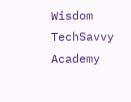Wisdom TechSavvy Academy